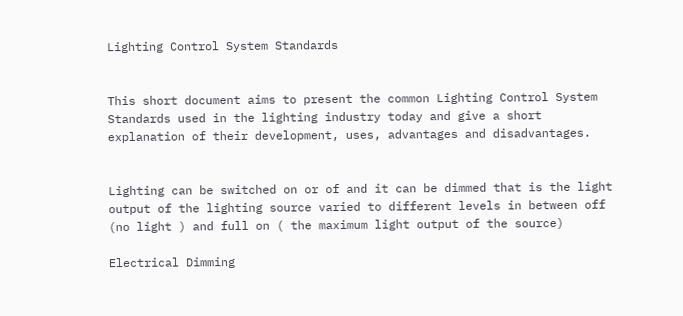Lighting Control System Standards


This short document aims to present the common Lighting Control System Standards used in the lighting industry today and give a short explanation of their development, uses, advantages and disadvantages.


Lighting can be switched on or of and it can be dimmed that is the light output of the lighting source varied to different levels in between off (no light ) and full on ( the maximum light output of the source)

Electrical Dimming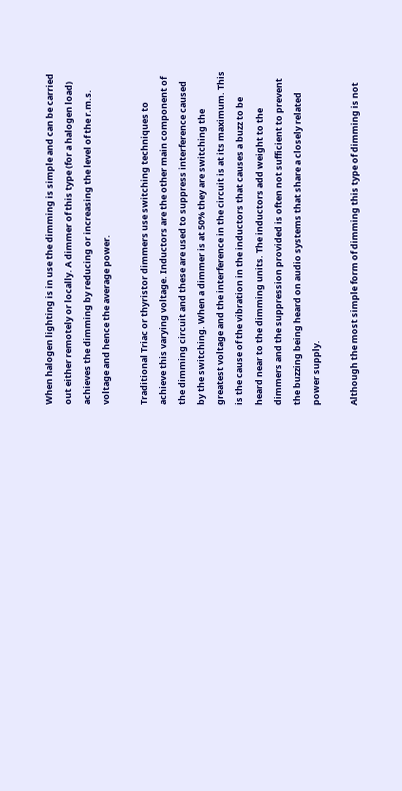When halogen lighting is in use the dimming is simple and can be carried out either remotely or locally. A dimmer of this type (for a halogen load) achieves the dimming by reducing or increasing the level of the r.m.s. voltage and hence the average power.

Traditional Triac or thyristor dimmers use switching techniques to achieve this varying voltage. Inductors are the other main component of the dimming circuit and these are used to suppress interference caused by the switching. When a dimmer is at 50% they are switching the greatest voltage and the interference in the circuit is at its maximum. This is the cause of the vibration in the inductors that causes a buzz to be heard near to the dimming units. The inductors add weight to the dimmers and the suppression provided is often not sufficient to prevent the buzzing being heard on audio systems that share a closely related power supply.

Although the most simple form of dimming this type of dimming is not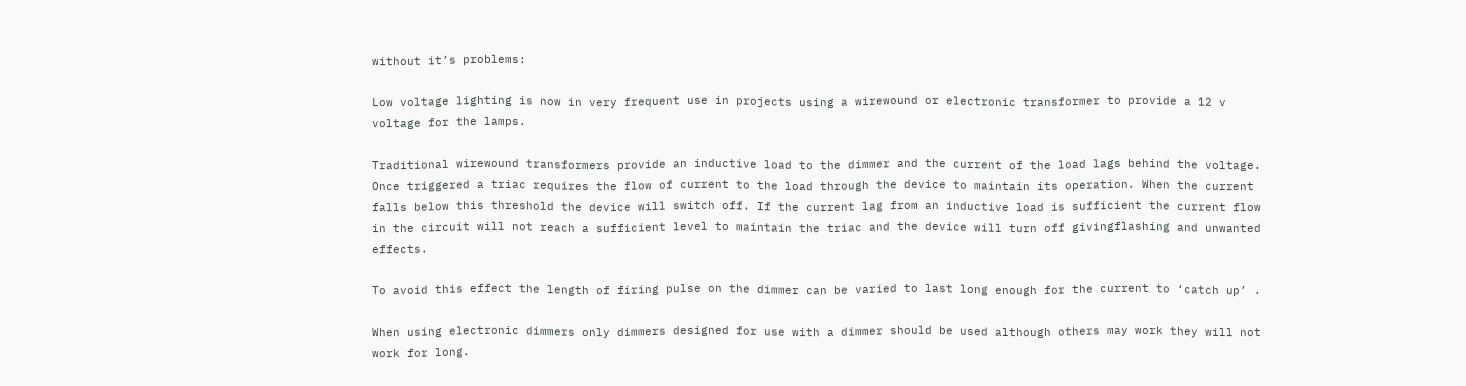without it’s problems:

Low voltage lighting is now in very frequent use in projects using a wirewound or electronic transformer to provide a 12 v voltage for the lamps.

Traditional wirewound transformers provide an inductive load to the dimmer and the current of the load lags behind the voltage. Once triggered a triac requires the flow of current to the load through the device to maintain its operation. When the current falls below this threshold the device will switch off. If the current lag from an inductive load is sufficient the current flow in the circuit will not reach a sufficient level to maintain the triac and the device will turn off givingflashing and unwanted effects.

To avoid this effect the length of firing pulse on the dimmer can be varied to last long enough for the current to ‘catch up’ .

When using electronic dimmers only dimmers designed for use with a dimmer should be used although others may work they will not work for long.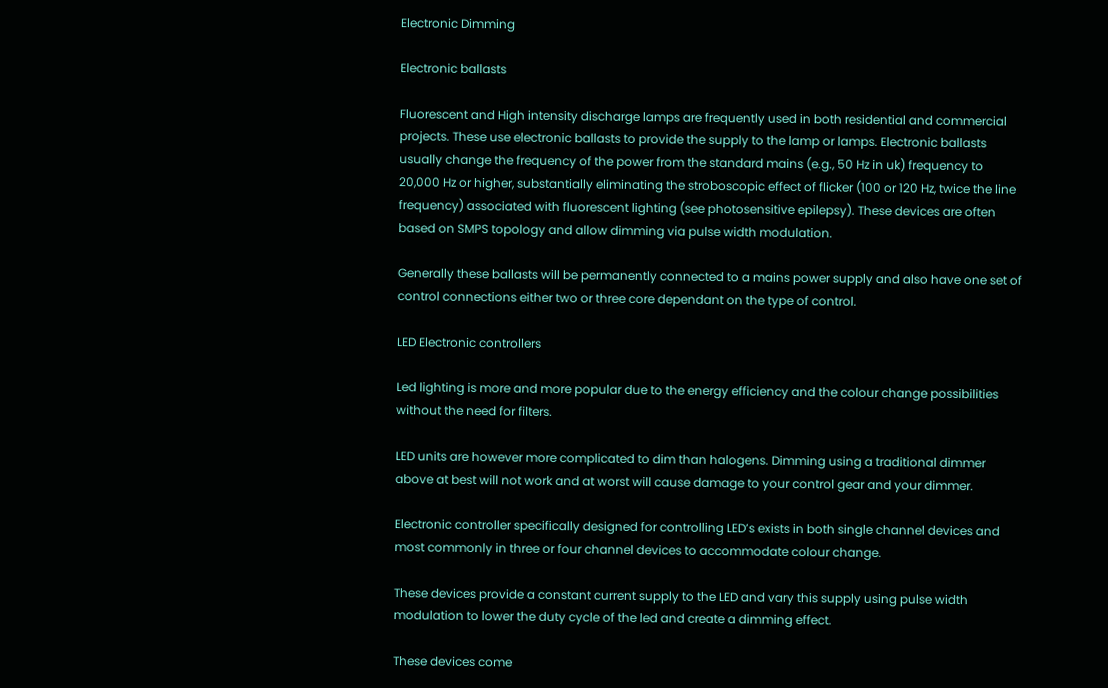Electronic Dimming

Electronic ballasts

Fluorescent and High intensity discharge lamps are frequently used in both residential and commercial projects. These use electronic ballasts to provide the supply to the lamp or lamps. Electronic ballasts usually change the frequency of the power from the standard mains (e.g., 50 Hz in uk) frequency to 20,000 Hz or higher, substantially eliminating the stroboscopic effect of flicker (100 or 120 Hz, twice the line frequency) associated with fluorescent lighting (see photosensitive epilepsy). These devices are often based on SMPS topology and allow dimming via pulse width modulation.

Generally these ballasts will be permanently connected to a mains power supply and also have one set of control connections either two or three core dependant on the type of control.

LED Electronic controllers

Led lighting is more and more popular due to the energy efficiency and the colour change possibilities without the need for filters.

LED units are however more complicated to dim than halogens. Dimming using a traditional dimmer above at best will not work and at worst will cause damage to your control gear and your dimmer.

Electronic controller specifically designed for controlling LED’s exists in both single channel devices and most commonly in three or four channel devices to accommodate colour change.

These devices provide a constant current supply to the LED and vary this supply using pulse width modulation to lower the duty cycle of the led and create a dimming effect.

These devices come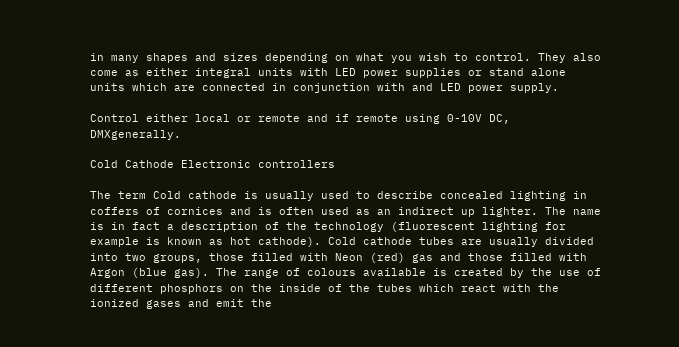in many shapes and sizes depending on what you wish to control. They also come as either integral units with LED power supplies or stand alone units which are connected in conjunction with and LED power supply.

Control either local or remote and if remote using 0-10V DC, DMXgenerally.

Cold Cathode Electronic controllers

The term Cold cathode is usually used to describe concealed lighting in coffers of cornices and is often used as an indirect up lighter. The name is in fact a description of the technology (fluorescent lighting for example is known as hot cathode). Cold cathode tubes are usually divided into two groups, those filled with Neon (red) gas and those filled with Argon (blue gas). The range of colours available is created by the use of different phosphors on the inside of the tubes which react with the ionized gases and emit the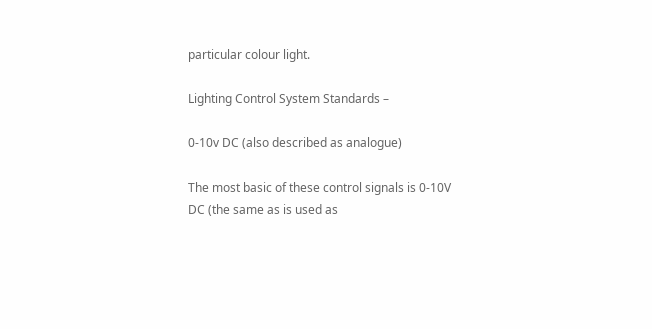particular colour light.

Lighting Control System Standards –

0-10v DC (also described as analogue)

The most basic of these control signals is 0-10V DC (the same as is used as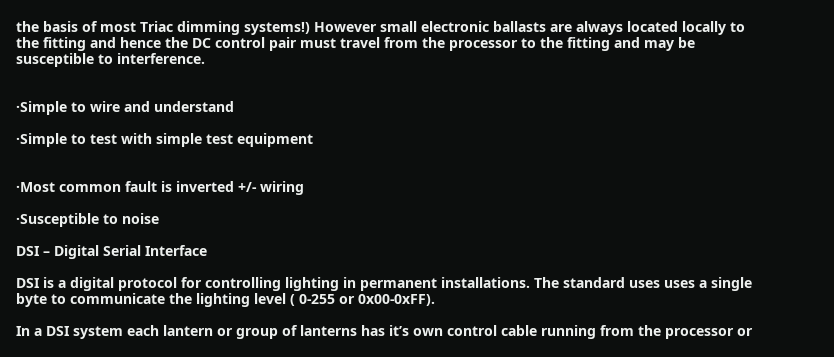the basis of most Triac dimming systems!) However small electronic ballasts are always located locally to the fitting and hence the DC control pair must travel from the processor to the fitting and may be susceptible to interference.


·Simple to wire and understand

·Simple to test with simple test equipment


·Most common fault is inverted +/- wiring

·Susceptible to noise

DSI – Digital Serial Interface

DSI is a digital protocol for controlling lighting in permanent installations. The standard uses uses a single byte to communicate the lighting level ( 0-255 or 0x00-0xFF).

In a DSI system each lantern or group of lanterns has it’s own control cable running from the processor or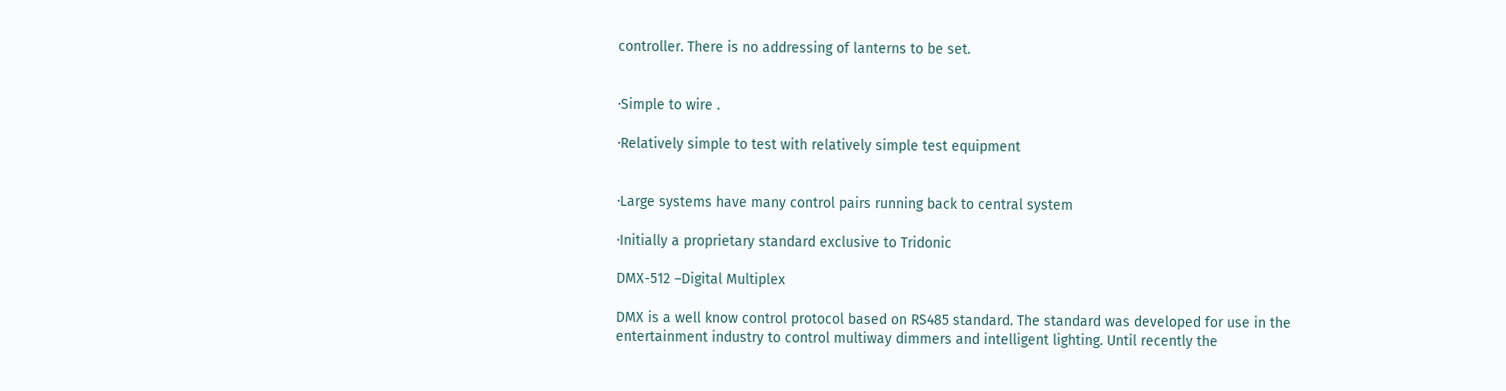controller. There is no addressing of lanterns to be set.


·Simple to wire .

·Relatively simple to test with relatively simple test equipment


·Large systems have many control pairs running back to central system

·Initially a proprietary standard exclusive to Tridonic

DMX-512 –Digital Multiplex

DMX is a well know control protocol based on RS485 standard. The standard was developed for use in the entertainment industry to control multiway dimmers and intelligent lighting. Until recently the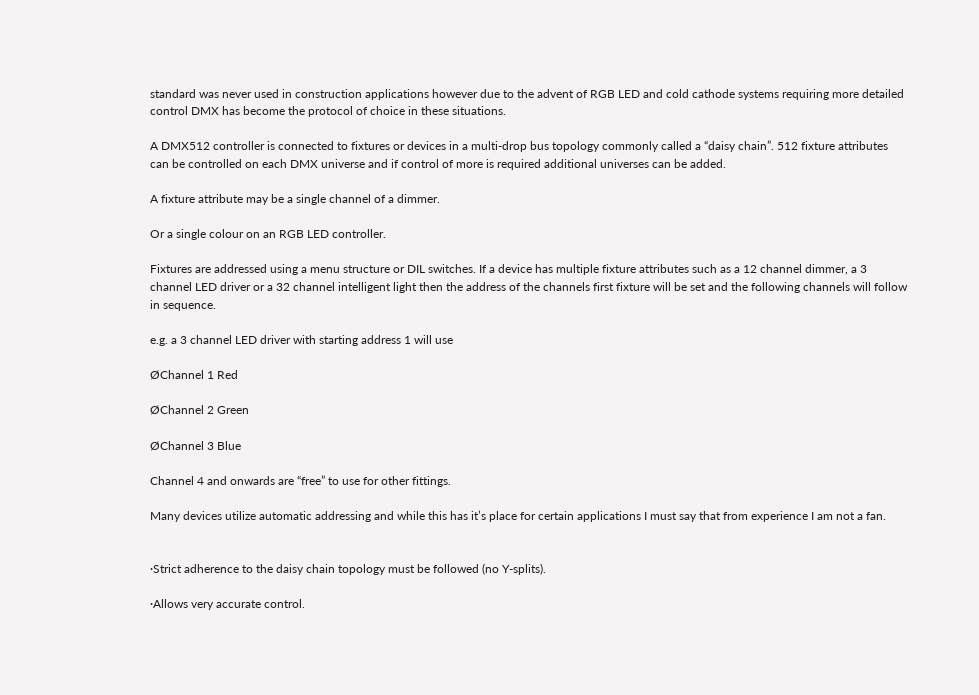standard was never used in construction applications however due to the advent of RGB LED and cold cathode systems requiring more detailed control DMX has become the protocol of choice in these situations.

A DMX512 controller is connected to fixtures or devices in a multi-drop bus topology commonly called a “daisy chain”. 512 fixture attributes can be controlled on each DMX universe and if control of more is required additional universes can be added.

A fixture attribute may be a single channel of a dimmer.

Or a single colour on an RGB LED controller.

Fixtures are addressed using a menu structure or DIL switches. If a device has multiple fixture attributes such as a 12 channel dimmer, a 3 channel LED driver or a 32 channel intelligent light then the address of the channels first fixture will be set and the following channels will follow in sequence.

e.g. a 3 channel LED driver with starting address 1 will use

ØChannel 1 Red

ØChannel 2 Green

ØChannel 3 Blue

Channel 4 and onwards are “free” to use for other fittings.

Many devices utilize automatic addressing and while this has it’s place for certain applications I must say that from experience I am not a fan.


·Strict adherence to the daisy chain topology must be followed (no Y-splits).

·Allows very accurate control.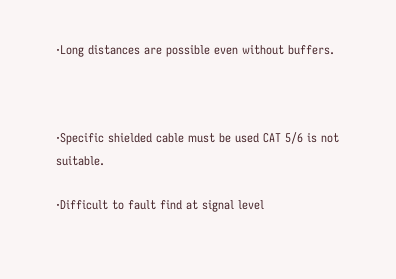·Long distances are possible even without buffers.



·Specific shielded cable must be used CAT 5/6 is not suitable.

·Difficult to fault find at signal level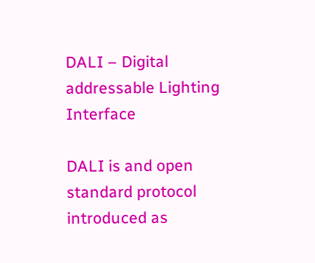DALI – Digital addressable Lighting Interface

DALI is and open standard protocol introduced as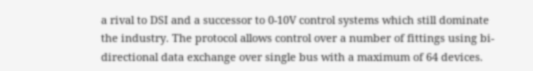a rival to DSI and a successor to 0-10V control systems which still dominate the industry. The protocol allows control over a number of fittings using bi-directional data exchange over single bus with a maximum of 64 devices.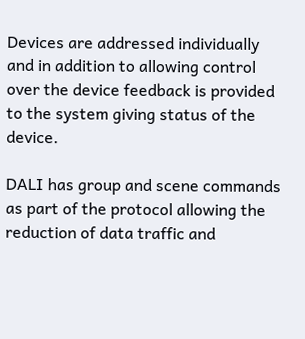Devices are addressed individually and in addition to allowing control over the device feedback is provided to the system giving status of the device.

DALI has group and scene commands as part of the protocol allowing the reduction of data traffic and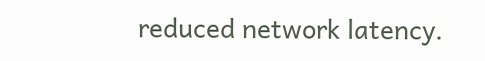reduced network latency.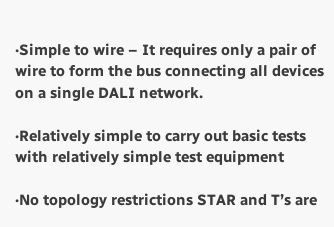·Simple to wire – It requires only a pair of wire to form the bus connecting all devices on a single DALI network.

·Relatively simple to carry out basic tests with relatively simple test equipment

·No topology restrictions STAR and T’s are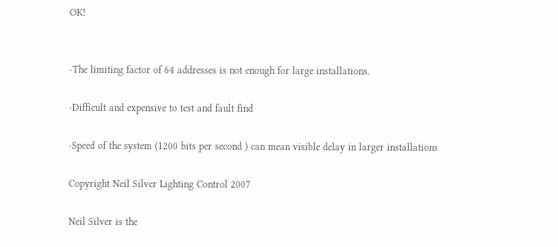OK!


·The limiting factor of 64 addresses is not enough for large installations.

·Difficult and expensive to test and fault find

·Speed of the system (1200 bits per second ) can mean visible delay in larger installations

Copyright Neil Silver Lighting Control 2007

Neil Silver is the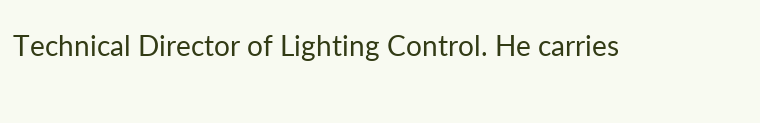Technical Director of Lighting Control. He carries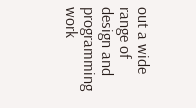out a wide range of design and programming work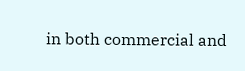in both commercial and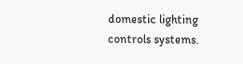domestic lighting controls systems.